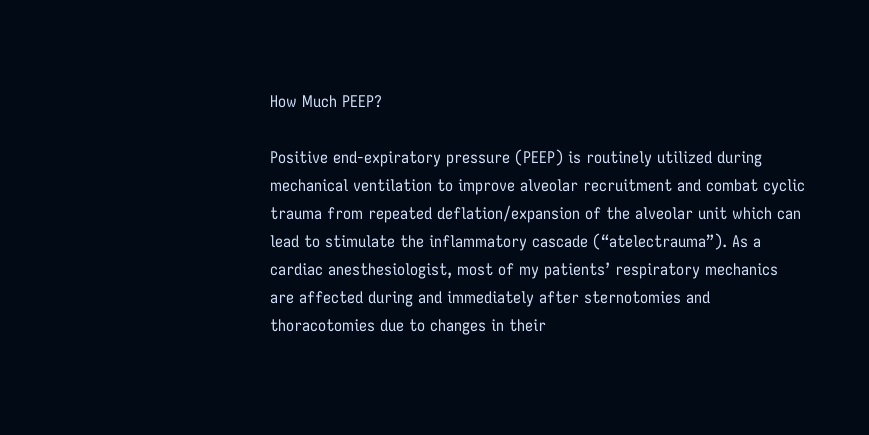How Much PEEP?

Positive end-expiratory pressure (PEEP) is routinely utilized during mechanical ventilation to improve alveolar recruitment and combat cyclic trauma from repeated deflation/expansion of the alveolar unit which can lead to stimulate the inflammatory cascade (“atelectrauma”). As a cardiac anesthesiologist, most of my patients’ respiratory mechanics are affected during and immediately after sternotomies and thoracotomies due to changes in their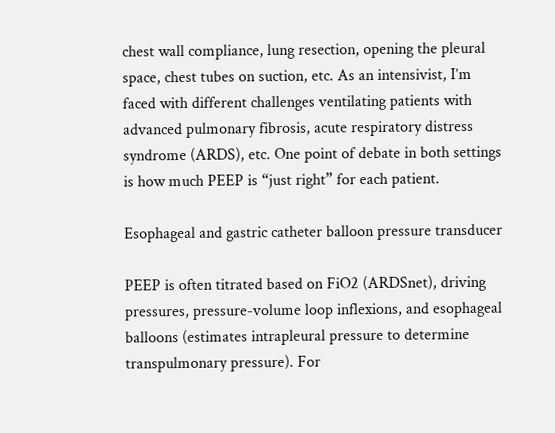chest wall compliance, lung resection, opening the pleural space, chest tubes on suction, etc. As an intensivist, I’m faced with different challenges ventilating patients with advanced pulmonary fibrosis, acute respiratory distress syndrome (ARDS), etc. One point of debate in both settings is how much PEEP is “just right” for each patient.

Esophageal and gastric catheter balloon pressure transducer

PEEP is often titrated based on FiO2 (ARDSnet), driving pressures, pressure-volume loop inflexions, and esophageal balloons (estimates intrapleural pressure to determine transpulmonary pressure). For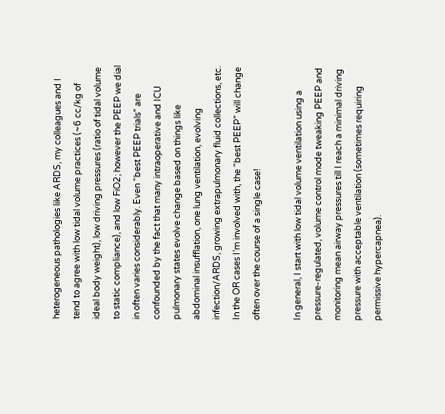heterogeneous pathologies like ARDS, my colleagues and I tend to agree with low tidal volume practices (~6 cc/kg of ideal body weight), low driving pressures (ratio of tidal volume to static compliance), and low FiO2; however the PEEP we dial in often varies considerably. Even “best PEEP trials” are confounded by the fact that many intraoperative and ICU pulmonary states evolve change based on things like abdominal insufflation, one lung ventilation, evolving infection/ARDS, growing extrapulmonary fluid collections, etc. In the OR cases I’m involved with, the “best PEEP” will change often over the course of a single case!

In general, I start with low tidal volume ventilation using a pressure-regulated, volume control mode tweaking PEEP and monitoring mean airway pressures till I reach a minimal driving pressure with acceptable ventilation (sometimes requiring permissive hypercapnea).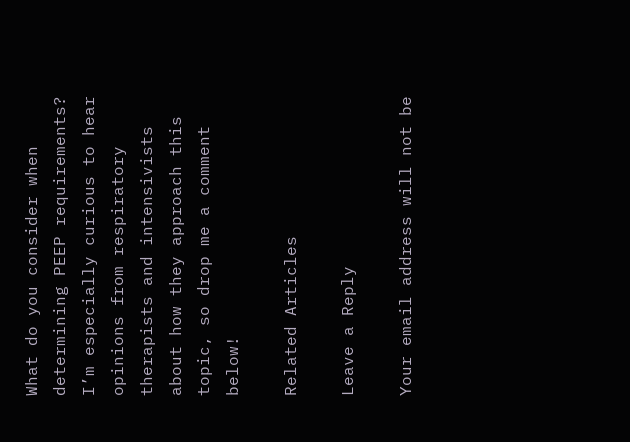What do you consider when determining PEEP requirements? I’m especially curious to hear opinions from respiratory therapists and intensivists about how they approach this topic, so drop me a comment below!

Related Articles

Leave a Reply

Your email address will not be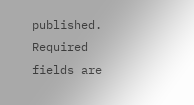published. Required fields are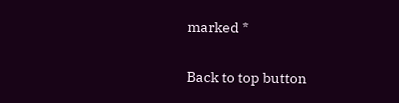marked *

Back to top button